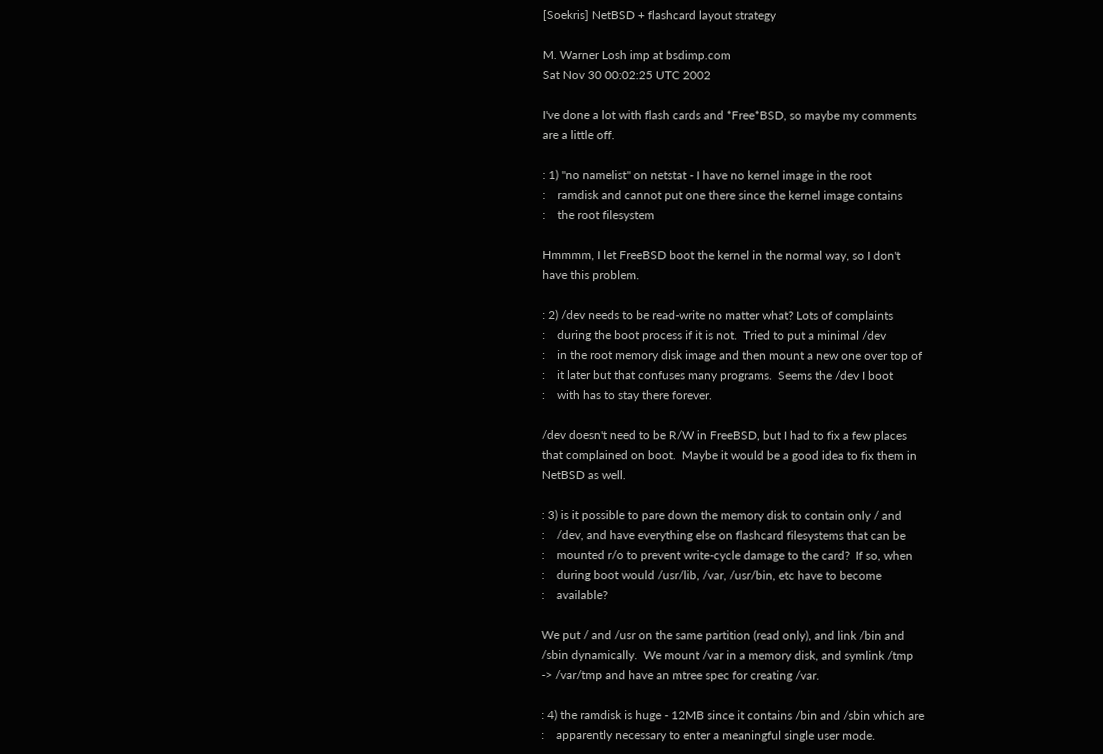[Soekris] NetBSD + flashcard layout strategy

M. Warner Losh imp at bsdimp.com
Sat Nov 30 00:02:25 UTC 2002

I've done a lot with flash cards and *Free*BSD, so maybe my comments
are a little off.

: 1) "no namelist" on netstat - I have no kernel image in the root
:    ramdisk and cannot put one there since the kernel image contains
:    the root filesystem

Hmmmm, I let FreeBSD boot the kernel in the normal way, so I don't
have this problem.

: 2) /dev needs to be read-write no matter what? Lots of complaints
:    during the boot process if it is not.  Tried to put a minimal /dev
:    in the root memory disk image and then mount a new one over top of
:    it later but that confuses many programs.  Seems the /dev I boot
:    with has to stay there forever.

/dev doesn't need to be R/W in FreeBSD, but I had to fix a few places
that complained on boot.  Maybe it would be a good idea to fix them in
NetBSD as well.

: 3) is it possible to pare down the memory disk to contain only / and
:    /dev, and have everything else on flashcard filesystems that can be
:    mounted r/o to prevent write-cycle damage to the card?  If so, when
:    during boot would /usr/lib, /var, /usr/bin, etc have to become
:    available?

We put / and /usr on the same partition (read only), and link /bin and
/sbin dynamically.  We mount /var in a memory disk, and symlink /tmp
-> /var/tmp and have an mtree spec for creating /var.

: 4) the ramdisk is huge - 12MB since it contains /bin and /sbin which are
:    apparently necessary to enter a meaningful single user mode.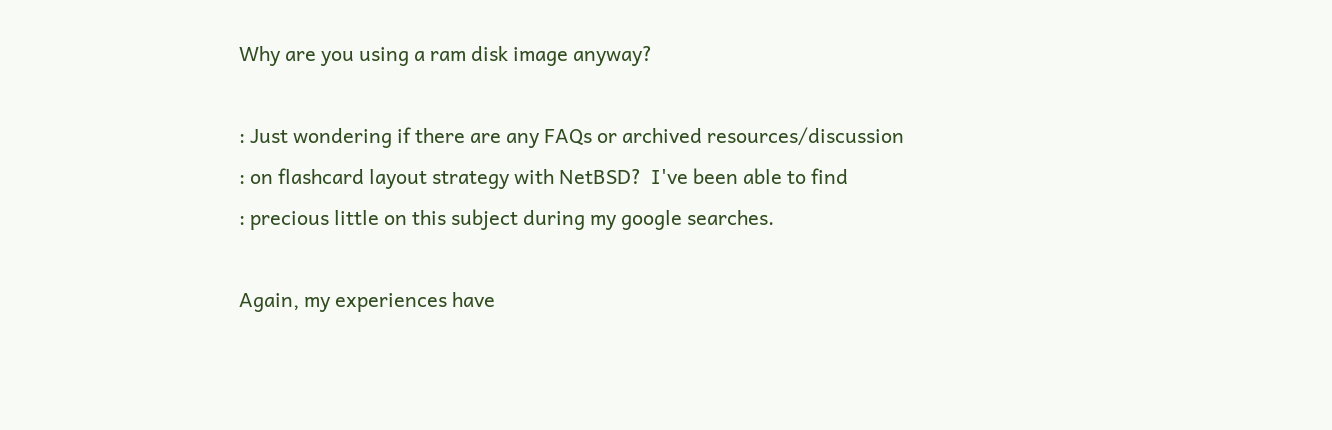Why are you using a ram disk image anyway?

: Just wondering if there are any FAQs or archived resources/discussion
: on flashcard layout strategy with NetBSD?  I've been able to find
: precious little on this subject during my google searches.

Again, my experiences have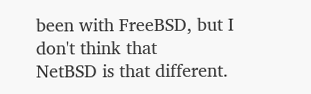been with FreeBSD, but I don't think that
NetBSD is that different.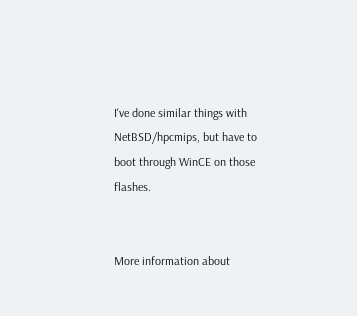I've done similar things with
NetBSD/hpcmips, but have to boot through WinCE on those flashes.


More information about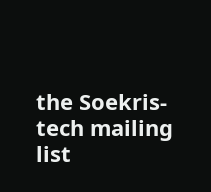the Soekris-tech mailing list